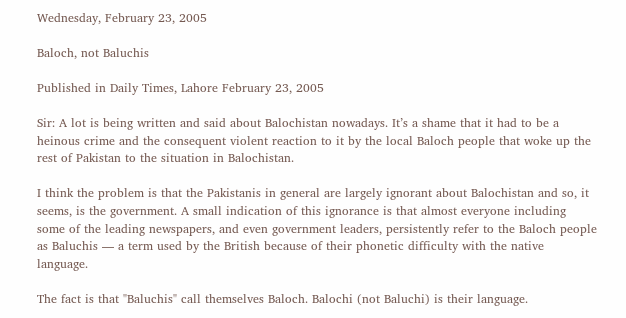Wednesday, February 23, 2005

Baloch, not Baluchis

Published in Daily Times, Lahore February 23, 2005

Sir: A lot is being written and said about Balochistan nowadays. It’s a shame that it had to be a heinous crime and the consequent violent reaction to it by the local Baloch people that woke up the rest of Pakistan to the situation in Balochistan.

I think the problem is that the Pakistanis in general are largely ignorant about Balochistan and so, it seems, is the government. A small indication of this ignorance is that almost everyone including some of the leading newspapers, and even government leaders, persistently refer to the Baloch people as Baluchis — a term used by the British because of their phonetic difficulty with the native language.

The fact is that "Baluchis" call themselves Baloch. Balochi (not Baluchi) is their language.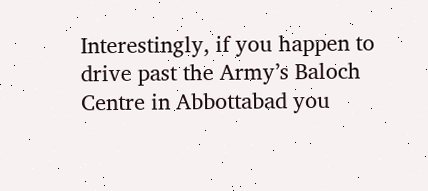Interestingly, if you happen to drive past the Army’s Baloch Centre in Abbottabad you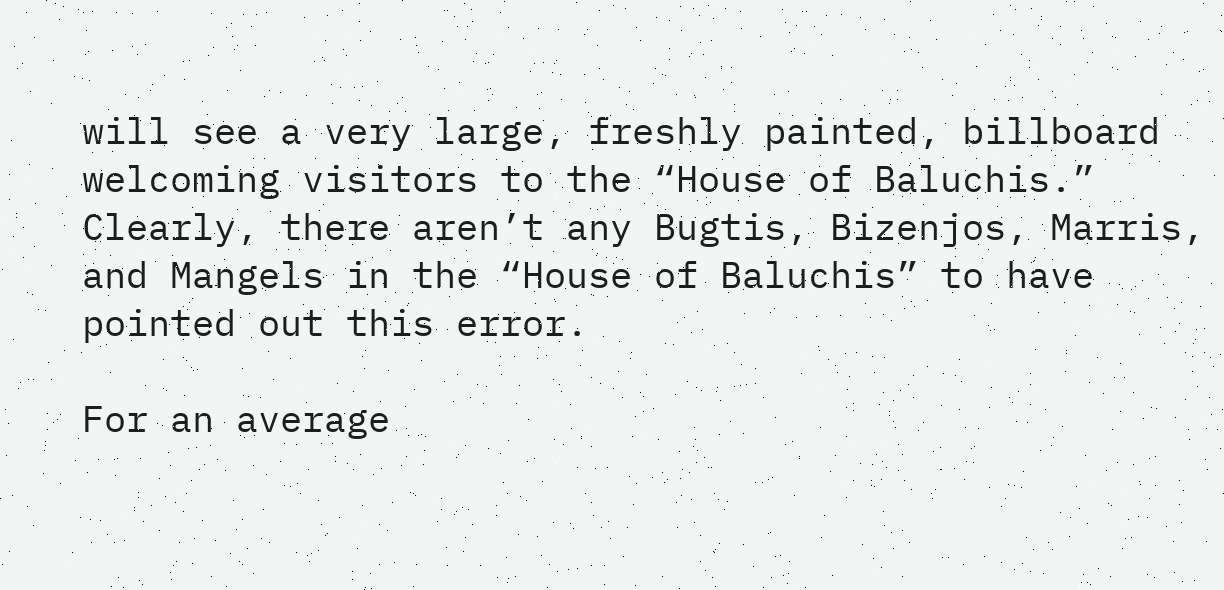will see a very large, freshly painted, billboard welcoming visitors to the “House of Baluchis.” Clearly, there aren’t any Bugtis, Bizenjos, Marris, and Mangels in the “House of Baluchis” to have pointed out this error.

For an average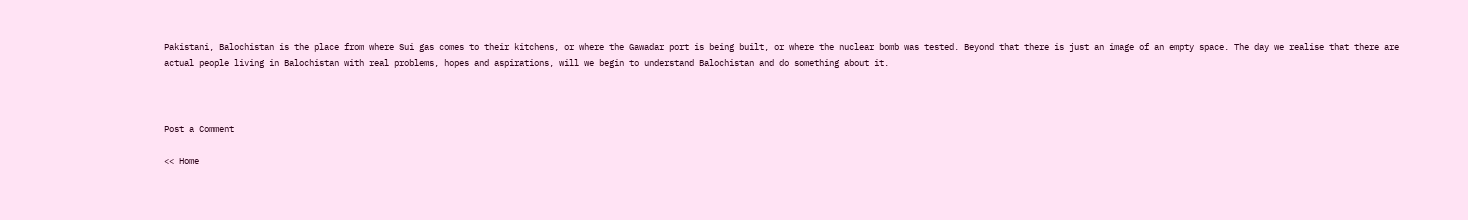Pakistani, Balochistan is the place from where Sui gas comes to their kitchens, or where the Gawadar port is being built, or where the nuclear bomb was tested. Beyond that there is just an image of an empty space. The day we realise that there are actual people living in Balochistan with real problems, hopes and aspirations, will we begin to understand Balochistan and do something about it.



Post a Comment

<< Home